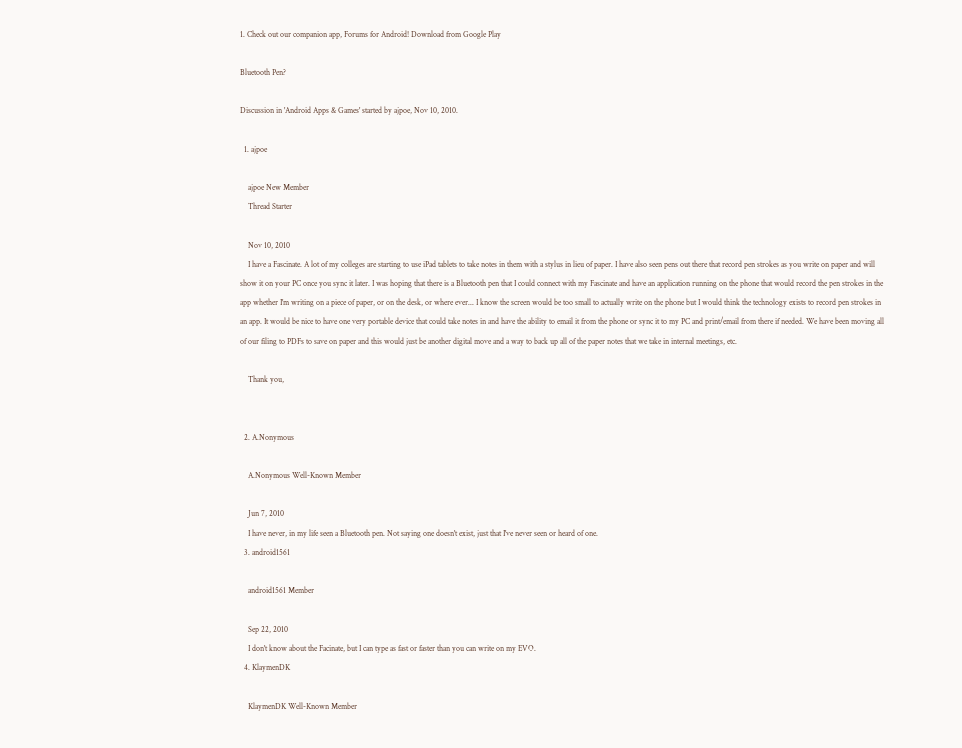1. Check out our companion app, Forums for Android! Download from Google Play

Bluetooth Pen?

Discussion in 'Android Apps & Games' started by ajpoe, Nov 10, 2010.

  1. ajpoe

    ajpoe New Member
    Thread Starter

    Nov 10, 2010
    I have a Fascinate. A lot of my colleges are starting to use iPad tablets to take notes in them with a stylus in lieu of paper. I have also seen pens out there that record pen strokes as you write on paper and will show it on your PC once you sync it later. I was hoping that there is a Bluetooth pen that I could connect with my Fascinate and have an application running on the phone that would record the pen strokes in the app whether I'm writing on a piece of paper, or on the desk, or where ever... I know the screen would be too small to actually write on the phone but I would think the technology exists to record pen strokes in an app. It would be nice to have one very portable device that could take notes in and have the ability to email it from the phone or sync it to my PC and print/email from there if needed. We have been moving all of our filing to PDFs to save on paper and this would just be another digital move and a way to back up all of the paper notes that we take in internal meetings, etc.

    Thank you,


  2. A.Nonymous

    A.Nonymous Well-Known Member

    Jun 7, 2010
    I have never, in my life seen a Bluetooth pen. Not saying one doesn't exist, just that I've never seen or heard of one.
  3. android1561

    android1561 Member

    Sep 22, 2010
    I don't know about the Facinate, but I can type as fast or faster than you can write on my EVO.
  4. KlaymenDK

    KlaymenDK Well-Known Member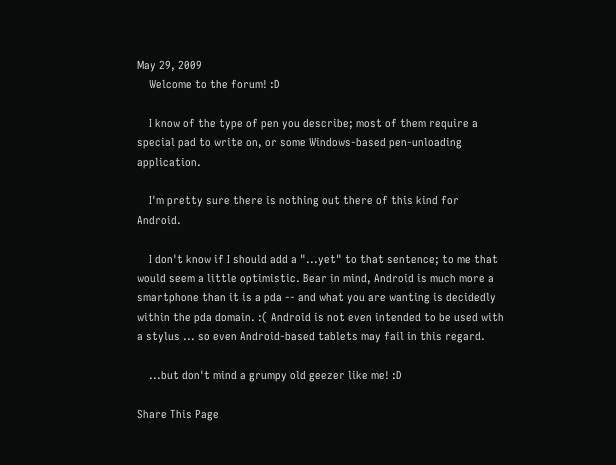May 29, 2009
    Welcome to the forum! :D

    I know of the type of pen you describe; most of them require a special pad to write on, or some Windows-based pen-unloading application.

    I'm pretty sure there is nothing out there of this kind for Android.

    I don't know if I should add a "...yet" to that sentence; to me that would seem a little optimistic. Bear in mind, Android is much more a smartphone than it is a pda -- and what you are wanting is decidedly within the pda domain. :( Android is not even intended to be used with a stylus ... so even Android-based tablets may fail in this regard.

    ...but don't mind a grumpy old geezer like me! :D

Share This Page